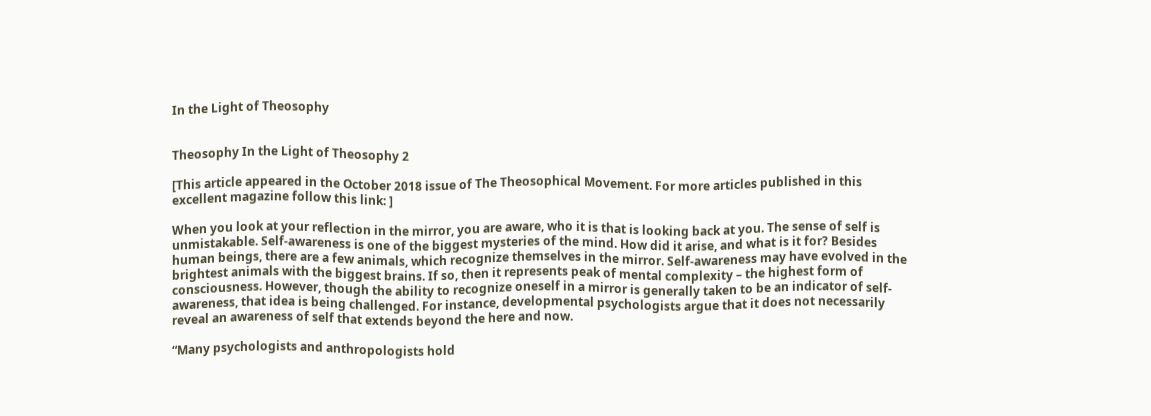In the Light of Theosophy


Theosophy In the Light of Theosophy 2

[This article appeared in the October 2018 issue of The Theosophical Movement. For more articles published in this excellent magazine follow this link: ]

When you look at your reflection in the mirror, you are aware, who it is that is looking back at you. The sense of self is unmistakable. Self-awareness is one of the biggest mysteries of the mind. How did it arise, and what is it for? Besides human beings, there are a few animals, which recognize themselves in the mirror. Self-awareness may have evolved in the brightest animals with the biggest brains. If so, then it represents peak of mental complexity – the highest form of consciousness. However, though the ability to recognize oneself in a mirror is generally taken to be an indicator of self-awareness, that idea is being challenged. For instance, developmental psychologists argue that it does not necessarily reveal an awareness of self that extends beyond the here and now.

“Many psychologists and anthropologists hold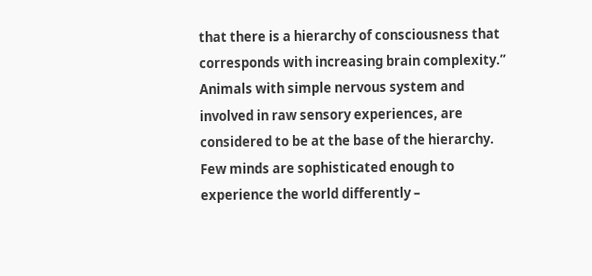that there is a hierarchy of consciousness that corresponds with increasing brain complexity.” Animals with simple nervous system and involved in raw sensory experiences, are considered to be at the base of the hierarchy. Few minds are sophisticated enough to experience the world differently –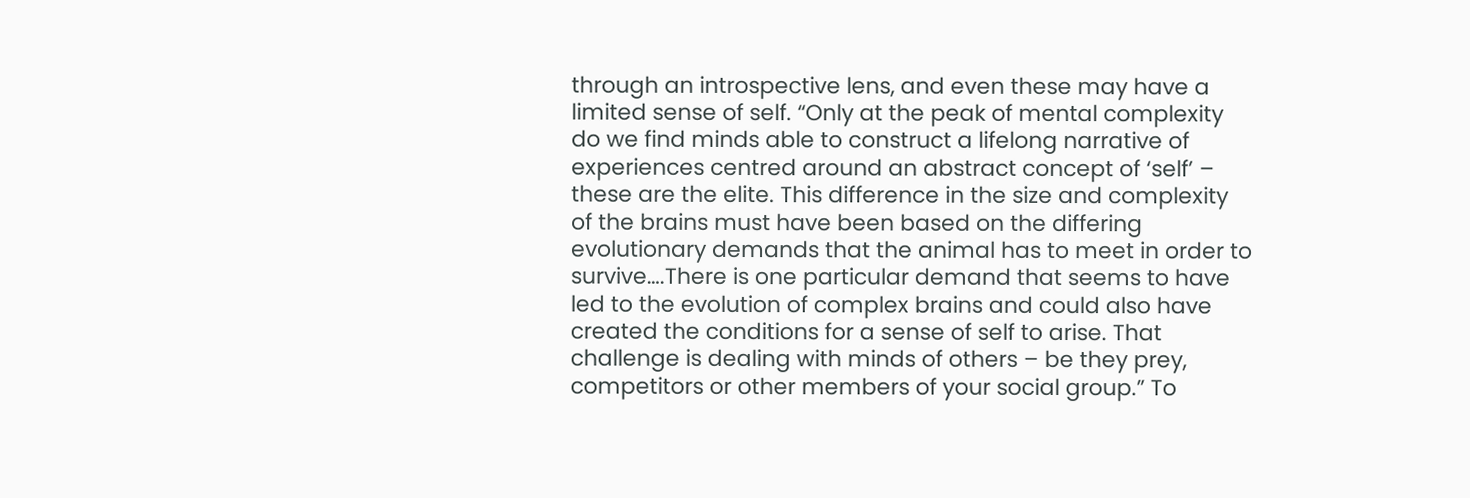through an introspective lens, and even these may have a limited sense of self. “Only at the peak of mental complexity do we find minds able to construct a lifelong narrative of experiences centred around an abstract concept of ‘self’ – these are the elite. This difference in the size and complexity of the brains must have been based on the differing evolutionary demands that the animal has to meet in order to survive….There is one particular demand that seems to have led to the evolution of complex brains and could also have created the conditions for a sense of self to arise. That challenge is dealing with minds of others – be they prey, competitors or other members of your social group.” To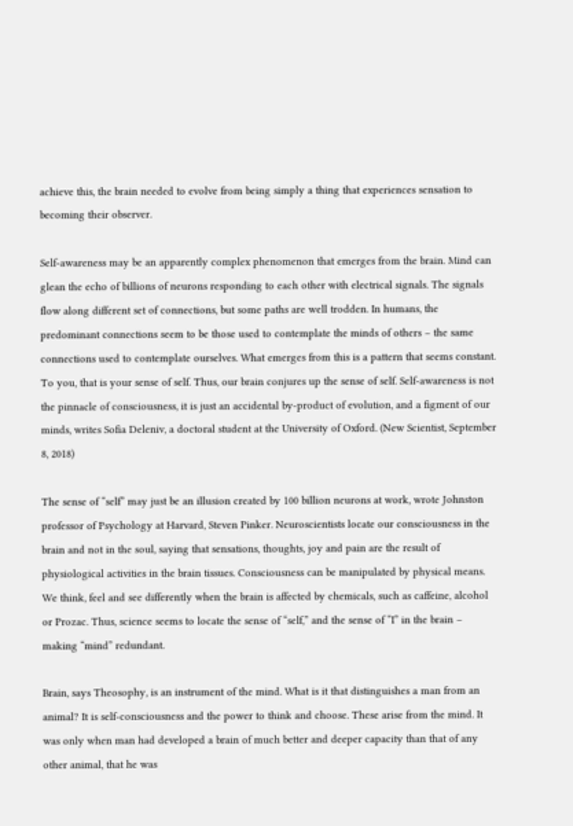achieve this, the brain needed to evolve from being simply a thing that experiences sensation to becoming their observer.

Self-awareness may be an apparently complex phenomenon that emerges from the brain. Mind can glean the echo of billions of neurons responding to each other with electrical signals. The signals flow along different set of connections, but some paths are well trodden. In humans, the predominant connections seem to be those used to contemplate the minds of others – the same connections used to contemplate ourselves. What emerges from this is a pattern that seems constant. To you, that is your sense of self. Thus, our brain conjures up the sense of self. Self-awareness is not the pinnacle of consciousness, it is just an accidental by-product of evolution, and a figment of our minds, writes Sofia Deleniv, a doctoral student at the University of Oxford. (New Scientist, September 8, 2018)

The sense of “self” may just be an illusion created by 100 billion neurons at work, wrote Johnston professor of Psychology at Harvard, Steven Pinker. Neuroscientists locate our consciousness in the brain and not in the soul, saying that sensations, thoughts, joy and pain are the result of physiological activities in the brain tissues. Consciousness can be manipulated by physical means. We think, feel and see differently when the brain is affected by chemicals, such as caffeine, alcohol or Prozac. Thus, science seems to locate the sense of “self,” and the sense of “I” in the brain – making “mind” redundant.

Brain, says Theosophy, is an instrument of the mind. What is it that distinguishes a man from an animal? It is self-consciousness and the power to think and choose. These arise from the mind. It was only when man had developed a brain of much better and deeper capacity than that of any other animal, that he was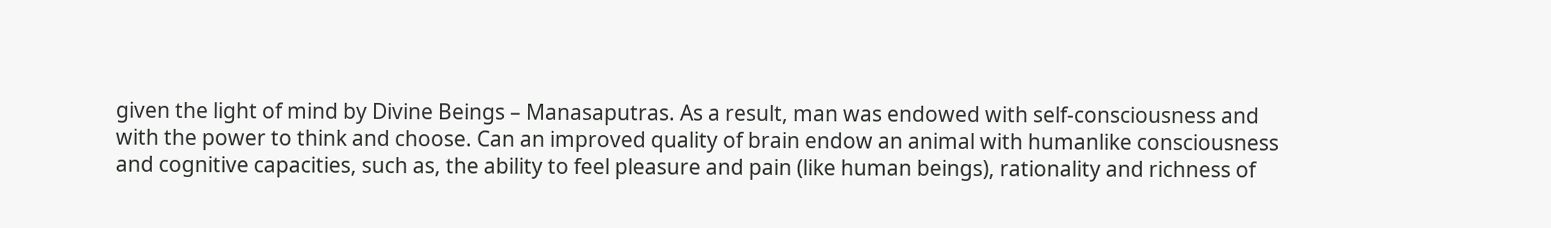given the light of mind by Divine Beings – Manasaputras. As a result, man was endowed with self-consciousness and with the power to think and choose. Can an improved quality of brain endow an animal with humanlike consciousness and cognitive capacities, such as, the ability to feel pleasure and pain (like human beings), rationality and richness of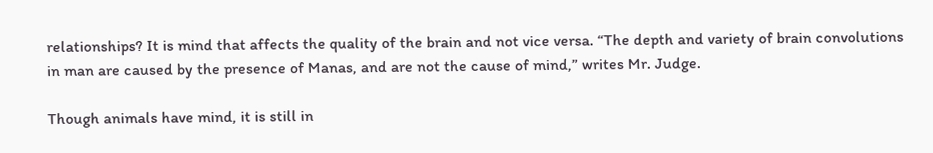relationships? It is mind that affects the quality of the brain and not vice versa. “The depth and variety of brain convolutions in man are caused by the presence of Manas, and are not the cause of mind,” writes Mr. Judge.

Though animals have mind, it is still in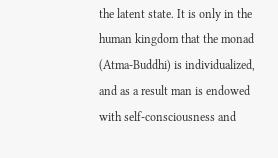the latent state. It is only in the human kingdom that the monad (Atma-Buddhi) is individualized, and as a result man is endowed with self-consciousness and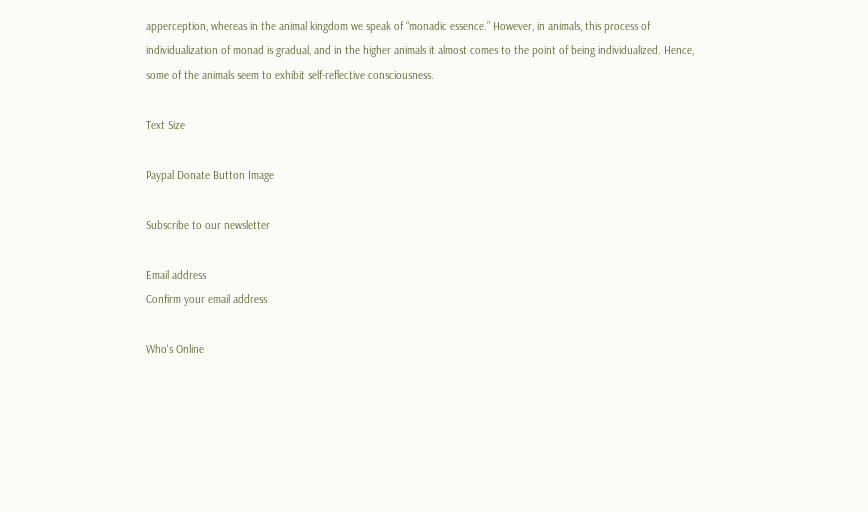apperception, whereas in the animal kingdom we speak of “monadic essence.” However, in animals, this process of individualization of monad is gradual, and in the higher animals it almost comes to the point of being individualized. Hence, some of the animals seem to exhibit self-reflective consciousness.

Text Size

Paypal Donate Button Image

Subscribe to our newsletter

Email address
Confirm your email address

Who's Online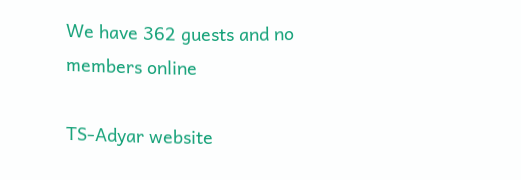We have 362 guests and no members online

TS-Adyar website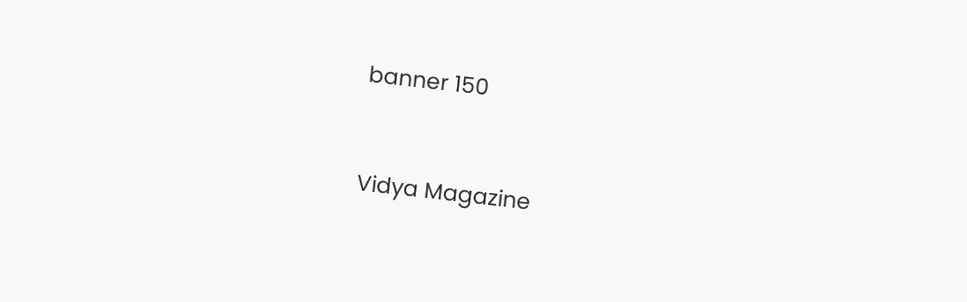banner 150



Vidya Magazine